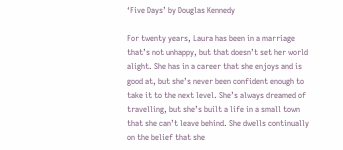‘Five Days’ by Douglas Kennedy

For twenty years, Laura has been in a marriage that’s not unhappy, but that doesn’t set her world alight. She has in a career that she enjoys and is good at, but she’s never been confident enough to take it to the next level. She’s always dreamed of travelling, but she’s built a life in a small town that she can’t leave behind. She dwells continually on the belief that she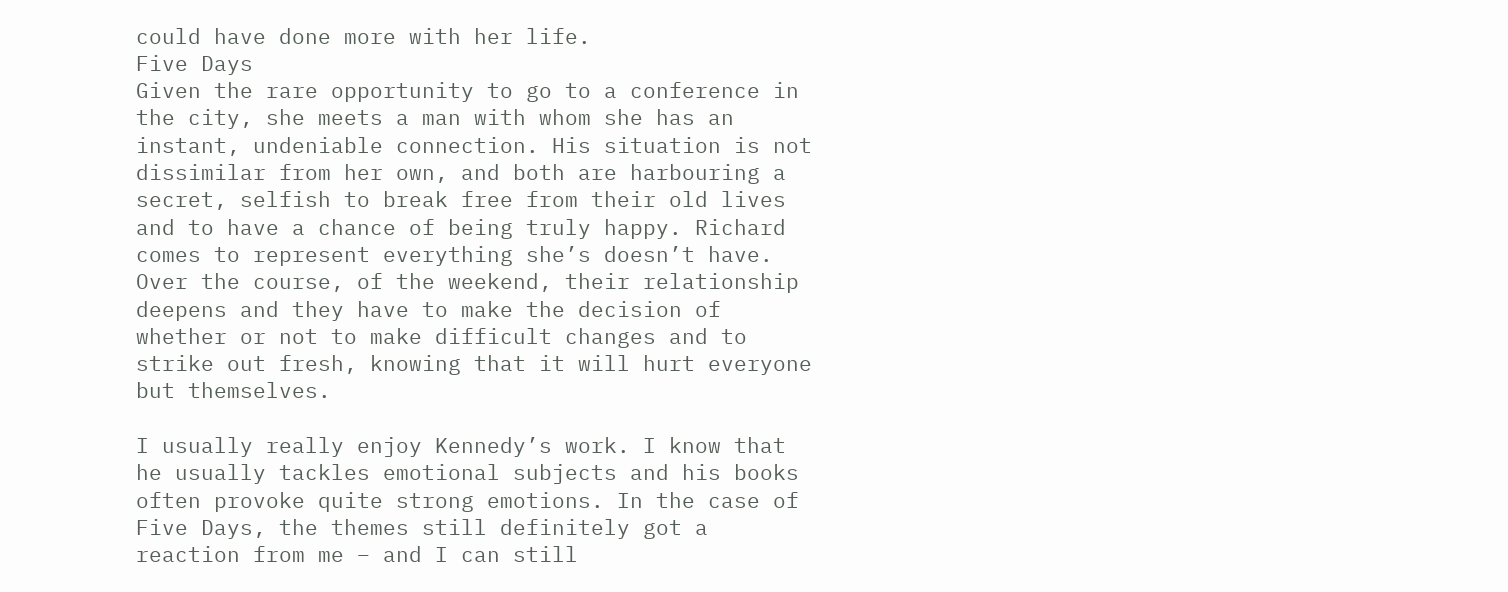could have done more with her life.
Five Days
Given the rare opportunity to go to a conference in the city, she meets a man with whom she has an instant, undeniable connection. His situation is not dissimilar from her own, and both are harbouring a secret, selfish to break free from their old lives and to have a chance of being truly happy. Richard comes to represent everything she’s doesn’t have. Over the course, of the weekend, their relationship deepens and they have to make the decision of whether or not to make difficult changes and to strike out fresh, knowing that it will hurt everyone but themselves.

I usually really enjoy Kennedy’s work. I know that he usually tackles emotional subjects and his books often provoke quite strong emotions. In the case of Five Days, the themes still definitely got a reaction from me – and I can still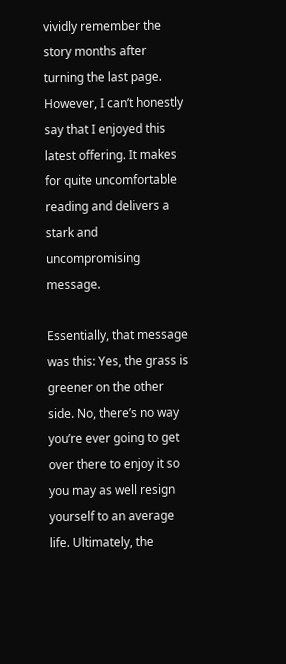vividly remember the story months after turning the last page. However, I can’t honestly say that I enjoyed this latest offering. It makes for quite uncomfortable reading and delivers a stark and uncompromising message.

Essentially, that message was this: Yes, the grass is greener on the other side. No, there’s no way you’re ever going to get over there to enjoy it so you may as well resign yourself to an average life. Ultimately, the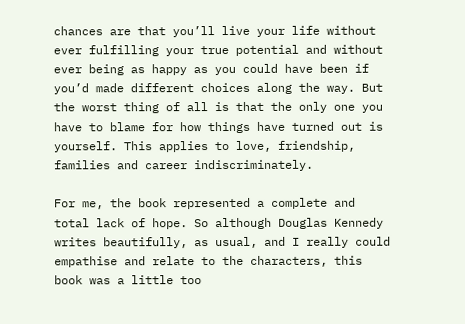chances are that you’ll live your life without ever fulfilling your true potential and without ever being as happy as you could have been if you’d made different choices along the way. But the worst thing of all is that the only one you have to blame for how things have turned out is yourself. This applies to love, friendship, families and career indiscriminately.

For me, the book represented a complete and total lack of hope. So although Douglas Kennedy writes beautifully, as usual, and I really could empathise and relate to the characters, this book was a little too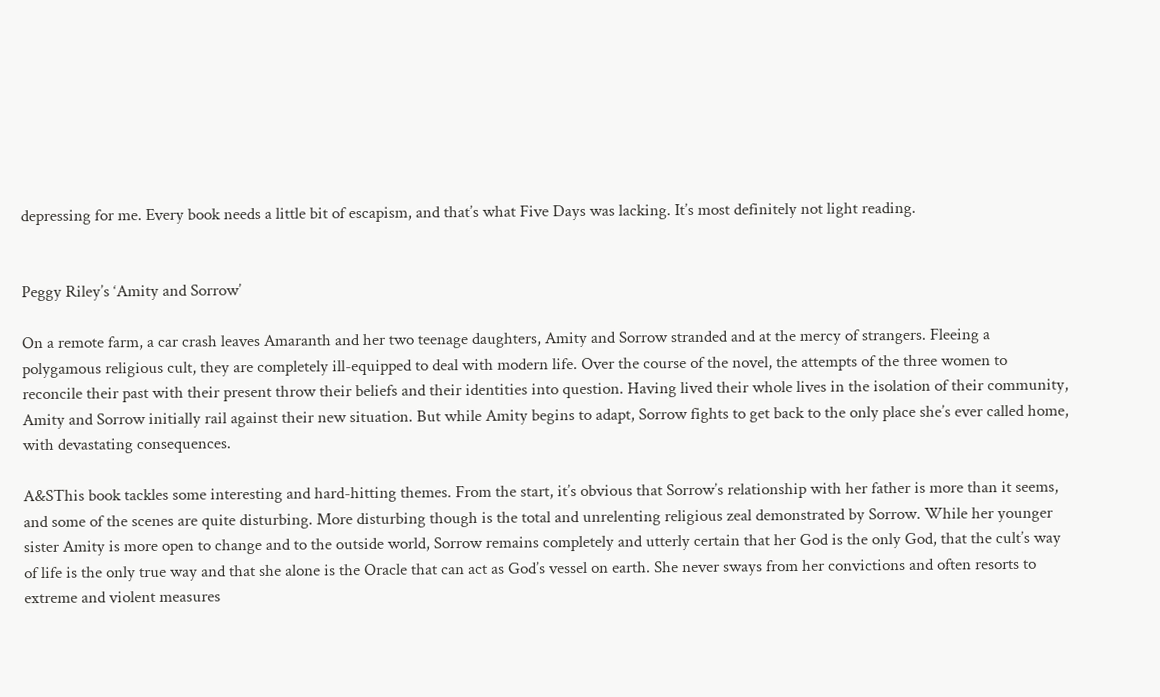depressing for me. Every book needs a little bit of escapism, and that’s what Five Days was lacking. It’s most definitely not light reading.


Peggy Riley’s ‘Amity and Sorrow’

On a remote farm, a car crash leaves Amaranth and her two teenage daughters, Amity and Sorrow stranded and at the mercy of strangers. Fleeing a polygamous religious cult, they are completely ill-equipped to deal with modern life. Over the course of the novel, the attempts of the three women to reconcile their past with their present throw their beliefs and their identities into question. Having lived their whole lives in the isolation of their community, Amity and Sorrow initially rail against their new situation. But while Amity begins to adapt, Sorrow fights to get back to the only place she’s ever called home, with devastating consequences.

A&SThis book tackles some interesting and hard-hitting themes. From the start, it’s obvious that Sorrow’s relationship with her father is more than it seems, and some of the scenes are quite disturbing. More disturbing though is the total and unrelenting religious zeal demonstrated by Sorrow. While her younger sister Amity is more open to change and to the outside world, Sorrow remains completely and utterly certain that her God is the only God, that the cult’s way of life is the only true way and that she alone is the Oracle that can act as God’s vessel on earth. She never sways from her convictions and often resorts to extreme and violent measures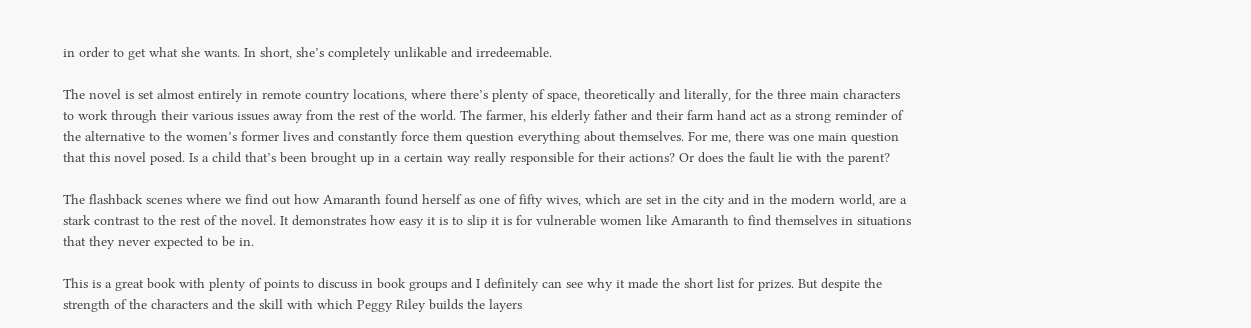in order to get what she wants. In short, she’s completely unlikable and irredeemable.

The novel is set almost entirely in remote country locations, where there’s plenty of space, theoretically and literally, for the three main characters to work through their various issues away from the rest of the world. The farmer, his elderly father and their farm hand act as a strong reminder of the alternative to the women’s former lives and constantly force them question everything about themselves. For me, there was one main question that this novel posed. Is a child that’s been brought up in a certain way really responsible for their actions? Or does the fault lie with the parent?

The flashback scenes where we find out how Amaranth found herself as one of fifty wives, which are set in the city and in the modern world, are a stark contrast to the rest of the novel. It demonstrates how easy it is to slip it is for vulnerable women like Amaranth to find themselves in situations that they never expected to be in.

This is a great book with plenty of points to discuss in book groups and I definitely can see why it made the short list for prizes. But despite the strength of the characters and the skill with which Peggy Riley builds the layers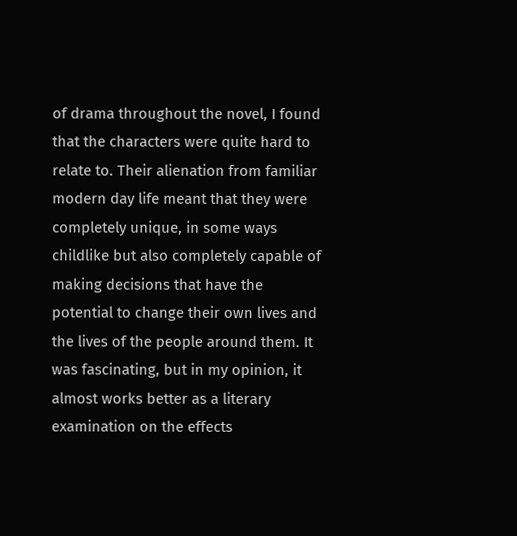of drama throughout the novel, I found that the characters were quite hard to relate to. Their alienation from familiar modern day life meant that they were completely unique, in some ways childlike but also completely capable of making decisions that have the potential to change their own lives and the lives of the people around them. It was fascinating, but in my opinion, it almost works better as a literary examination on the effects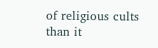of religious cults than it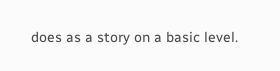does as a story on a basic level.